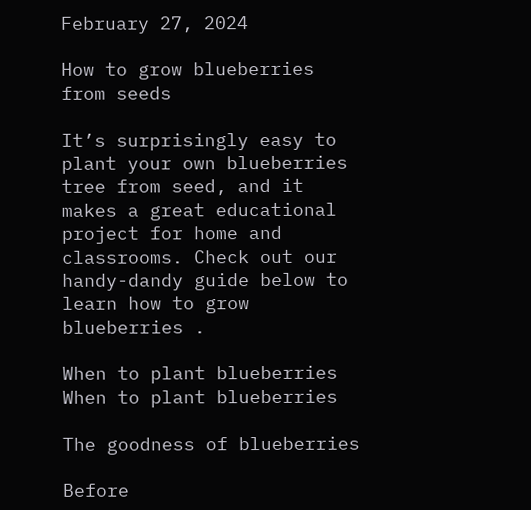February 27, 2024

How to grow blueberries from seeds

It’s surprisingly easy to plant your own blueberries tree from seed, and it makes a great educational project for home and classrooms. Check out our handy-dandy guide below to learn how to grow blueberries .

When to plant blueberries
When to plant blueberries

The goodness of blueberries

Before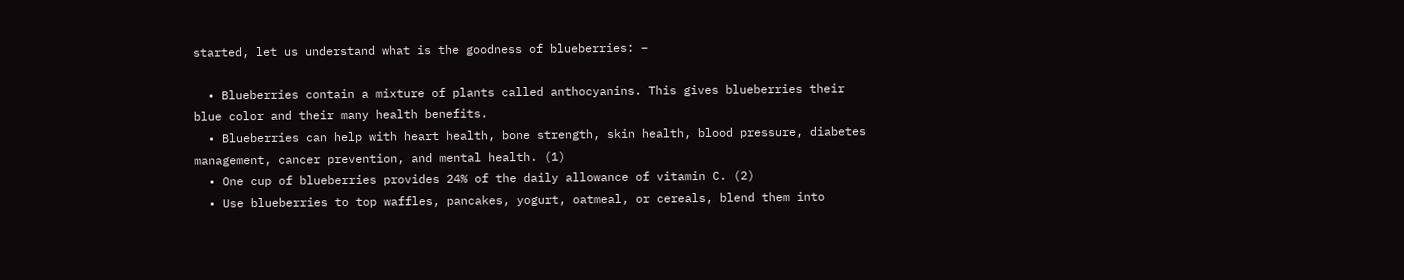started, let us understand what is the goodness of blueberries: –

  • Blueberries contain a mixture of plants called anthocyanins. This gives blueberries their blue color and their many health benefits.
  • Blueberries can help with heart health, bone strength, skin health, blood pressure, diabetes management, cancer prevention, and mental health. (1)
  • One cup of blueberries provides 24% of the daily allowance of vitamin C. (2)
  • Use blueberries to top waffles, pancakes, yogurt, oatmeal, or cereals, blend them into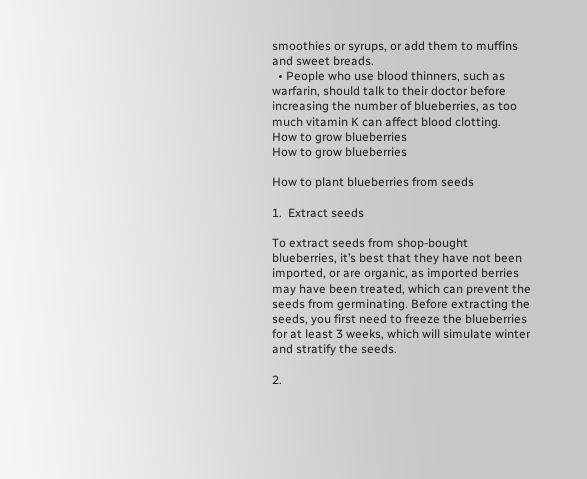smoothies or syrups, or add them to muffins and sweet breads.
  • People who use blood thinners, such as warfarin, should talk to their doctor before increasing the number of blueberries, as too much vitamin K can affect blood clotting.
How to grow blueberries
How to grow blueberries

How to plant blueberries from seeds

1.  Extract seeds

To extract seeds from shop-bought blueberries, it’s best that they have not been imported, or are organic, as imported berries may have been treated, which can prevent the seeds from germinating. Before extracting the seeds, you first need to freeze the blueberries for at least 3 weeks, which will simulate winter and stratify the seeds.

2.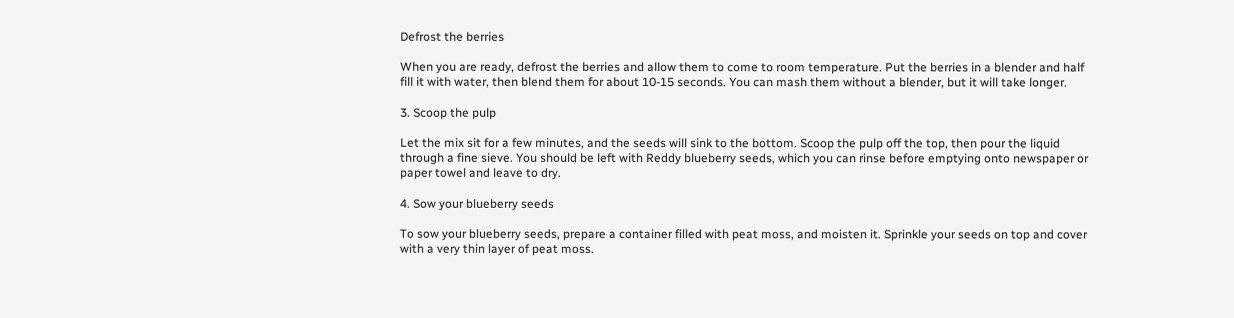Defrost the berries

When you are ready, defrost the berries and allow them to come to room temperature. Put the berries in a blender and half fill it with water, then blend them for about 10-15 seconds. You can mash them without a blender, but it will take longer.

3. Scoop the pulp

Let the mix sit for a few minutes, and the seeds will sink to the bottom. Scoop the pulp off the top, then pour the liquid through a fine sieve. You should be left with Reddy blueberry seeds, which you can rinse before emptying onto newspaper or paper towel and leave to dry.

4. Sow your blueberry seeds

To sow your blueberry seeds, prepare a container filled with peat moss, and moisten it. Sprinkle your seeds on top and cover with a very thin layer of peat moss.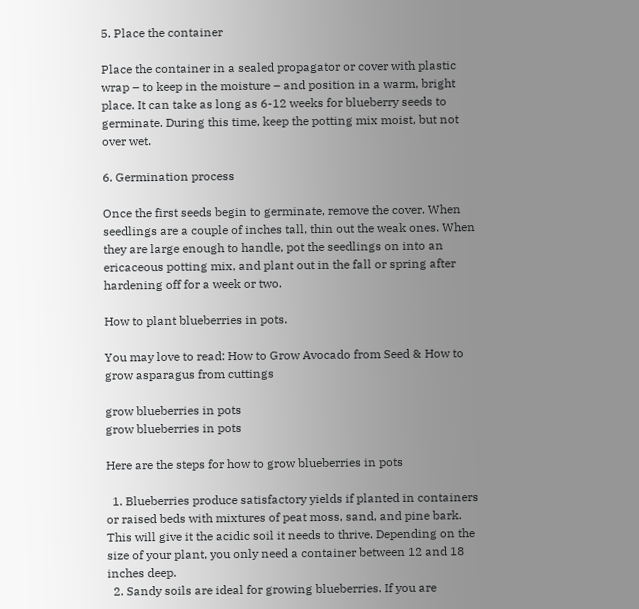5. Place the container

Place the container in a sealed propagator or cover with plastic wrap – to keep in the moisture – and position in a warm, bright place. It can take as long as 6-12 weeks for blueberry seeds to germinate. During this time, keep the potting mix moist, but not over wet.

6. Germination process

Once the first seeds begin to germinate, remove the cover. When seedlings are a couple of inches tall, thin out the weak ones. When they are large enough to handle, pot the seedlings on into an ericaceous potting mix, and plant out in the fall or spring after hardening off for a week or two.

How to plant blueberries in pots.

You may love to read: How to Grow Avocado from Seed & How to grow asparagus from cuttings

grow blueberries in pots
grow blueberries in pots

Here are the steps for how to grow blueberries in pots

  1. Blueberries produce satisfactory yields if planted in containers or raised beds with mixtures of peat moss, sand, and pine bark. This will give it the acidic soil it needs to thrive. Depending on the size of your plant, you only need a container between 12 and 18 inches deep.
  2. Sandy soils are ideal for growing blueberries. If you are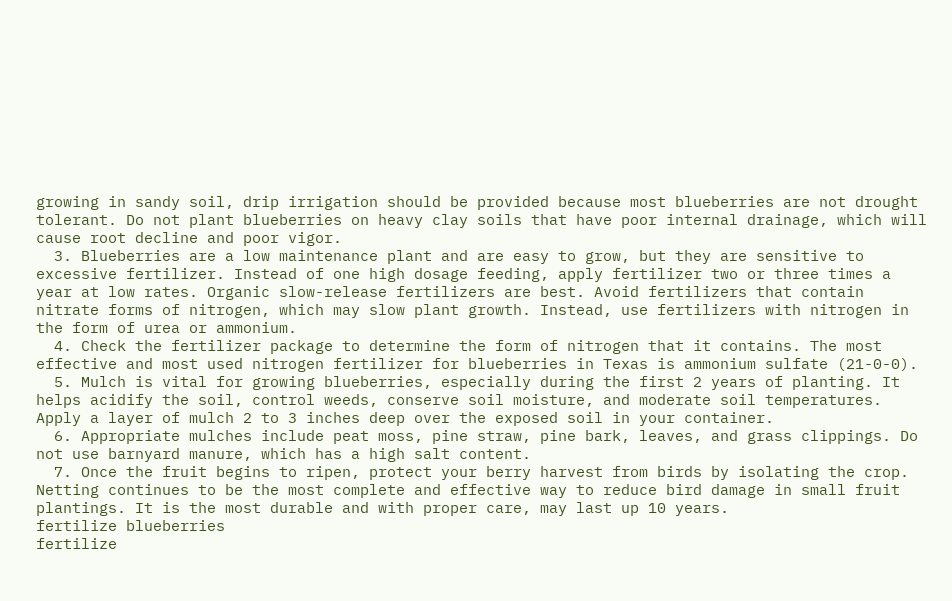growing in sandy soil, drip irrigation should be provided because most blueberries are not drought tolerant. Do not plant blueberries on heavy clay soils that have poor internal drainage, which will cause root decline and poor vigor.
  3. Blueberries are a low maintenance plant and are easy to grow, but they are sensitive to excessive fertilizer. Instead of one high dosage feeding, apply fertilizer two or three times a year at low rates. Organic slow-release fertilizers are best. Avoid fertilizers that contain nitrate forms of nitrogen, which may slow plant growth. Instead, use fertilizers with nitrogen in the form of urea or ammonium.
  4. Check the fertilizer package to determine the form of nitrogen that it contains. The most effective and most used nitrogen fertilizer for blueberries in Texas is ammonium sulfate (21-0-0).
  5. Mulch is vital for growing blueberries, especially during the first 2 years of planting. It helps acidify the soil, control weeds, conserve soil moisture, and moderate soil temperatures. Apply a layer of mulch 2 to 3 inches deep over the exposed soil in your container.
  6. Appropriate mulches include peat moss, pine straw, pine bark, leaves, and grass clippings. Do not use barnyard manure, which has a high salt content.
  7. Once the fruit begins to ripen, protect your berry harvest from birds by isolating the crop. Netting continues to be the most complete and effective way to reduce bird damage in small fruit plantings. It is the most durable and with proper care, may last up 10 years.
fertilize blueberries
fertilize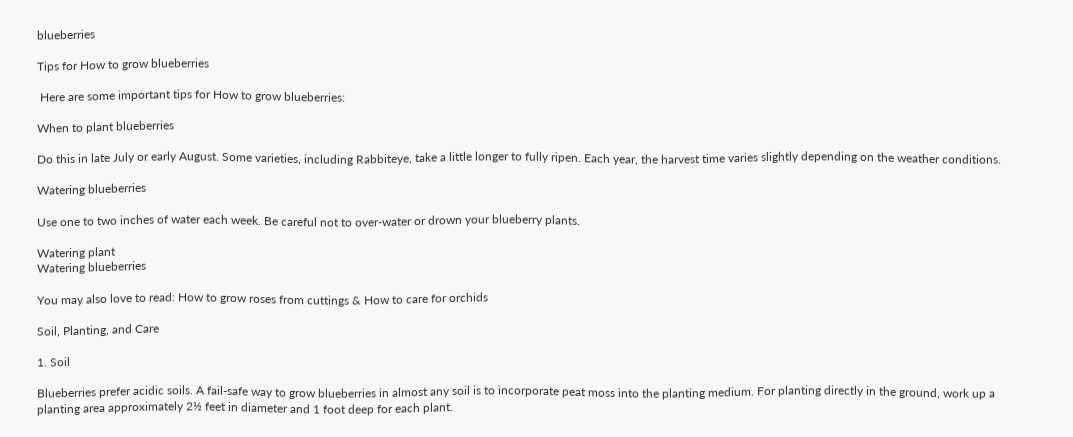blueberries

Tips for How to grow blueberries

 Here are some important tips for How to grow blueberries:

When to plant blueberries

Do this in late July or early August. Some varieties, including Rabbiteye, take a little longer to fully ripen. Each year, the harvest time varies slightly depending on the weather conditions.

Watering blueberries

Use one to two inches of water each week. Be careful not to over-water or drown your blueberry plants.

Watering plant
Watering blueberries

You may also love to read: How to grow roses from cuttings & How to care for orchids

Soil, Planting, and Care

1. Soil

Blueberries prefer acidic soils. A fail-safe way to grow blueberries in almost any soil is to incorporate peat moss into the planting medium. For planting directly in the ground, work up a planting area approximately 2½ feet in diameter and 1 foot deep for each plant.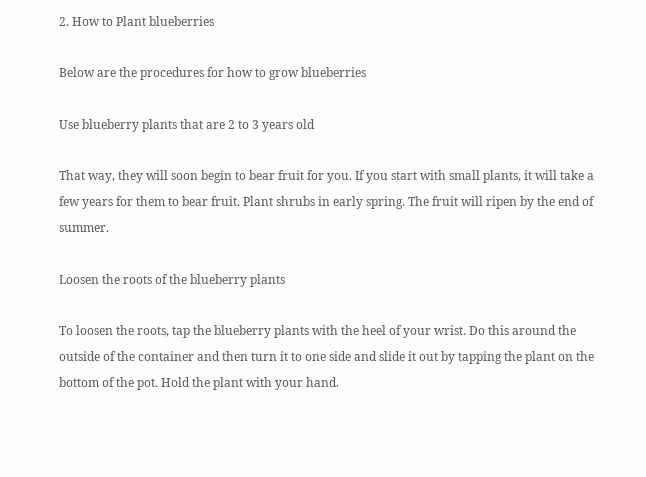2. How to Plant blueberries

Below are the procedures for how to grow blueberries

Use blueberry plants that are 2 to 3 years old

That way, they will soon begin to bear fruit for you. If you start with small plants, it will take a few years for them to bear fruit. Plant shrubs in early spring. The fruit will ripen by the end of summer.

Loosen the roots of the blueberry plants

To loosen the roots, tap the blueberry plants with the heel of your wrist. Do this around the outside of the container and then turn it to one side and slide it out by tapping the plant on the bottom of the pot. Hold the plant with your hand.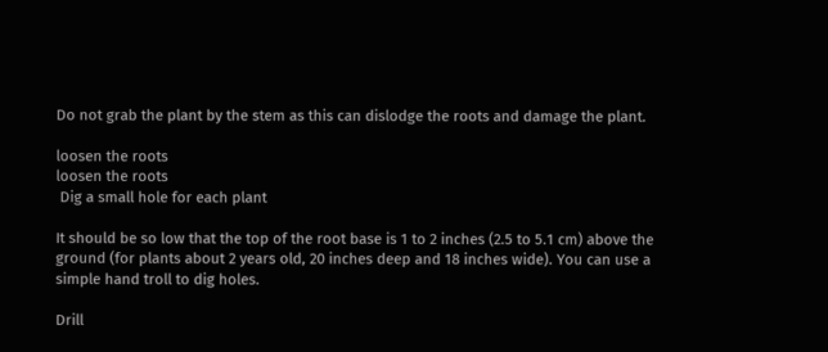Do not grab the plant by the stem as this can dislodge the roots and damage the plant.

loosen the roots
loosen the roots
 Dig a small hole for each plant

It should be so low that the top of the root base is 1 to 2 inches (2.5 to 5.1 cm) above the ground (for plants about 2 years old, 20 inches deep and 18 inches wide). You can use a simple hand troll to dig holes.

Drill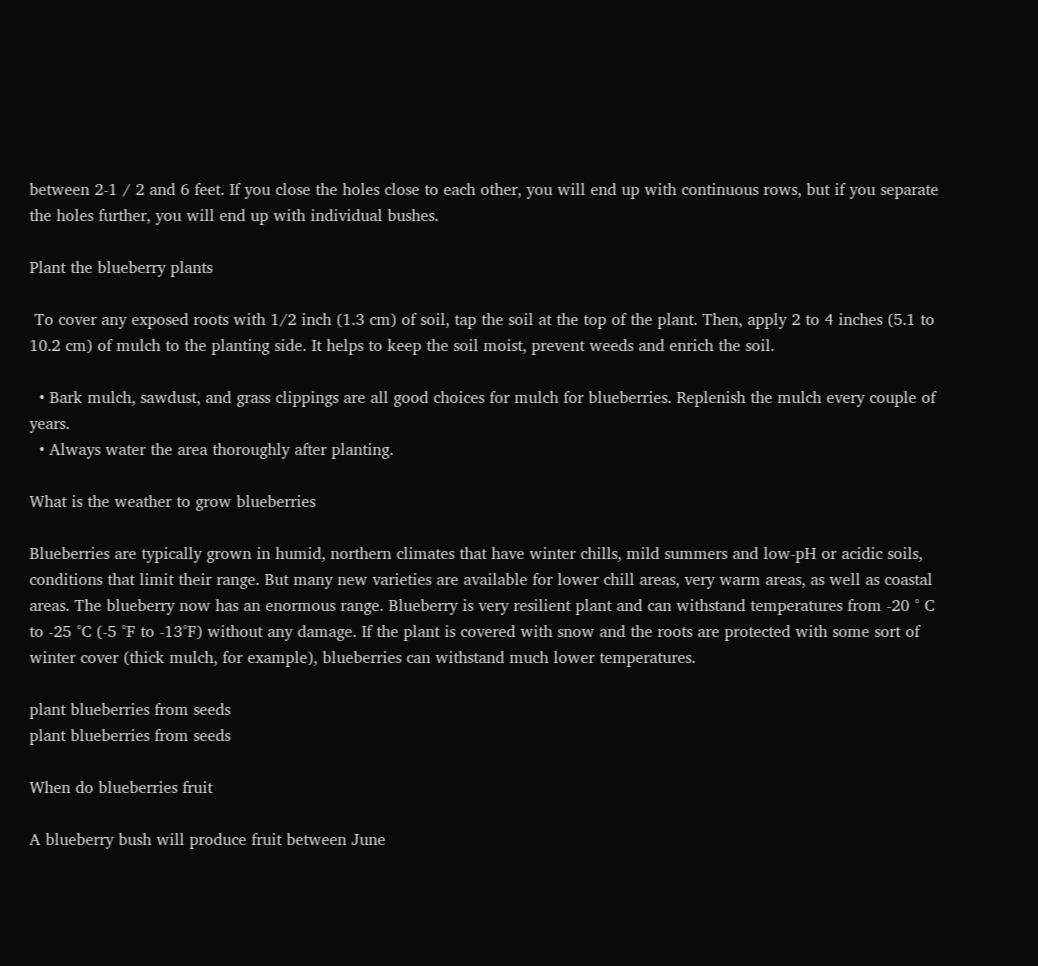between 2-1 / 2 and 6 feet. If you close the holes close to each other, you will end up with continuous rows, but if you separate the holes further, you will end up with individual bushes.

Plant the blueberry plants

 To cover any exposed roots with 1⁄2 inch (1.3 cm) of soil, tap the soil at the top of the plant. Then, apply 2 to 4 inches (5.1 to 10.2 cm) of mulch to the planting side. It helps to keep the soil moist, prevent weeds and enrich the soil.

  • Bark mulch, sawdust, and grass clippings are all good choices for mulch for blueberries. Replenish the mulch every couple of years.
  • Always water the area thoroughly after planting.

What is the weather to grow blueberries

Blueberries are typically grown in humid, northern climates that have winter chills, mild summers and low-pH or acidic soils, conditions that limit their range. But many new varieties are available for lower chill areas, very warm areas, as well as coastal areas. The blueberry now has an enormous range. Blueberry is very resilient plant and can withstand temperatures from -20 ° C to -25 °C (-5 °F to -13°F) without any damage. If the plant is covered with snow and the roots are protected with some sort of winter cover (thick mulch, for example), blueberries can withstand much lower temperatures.

plant blueberries from seeds
plant blueberries from seeds

When do blueberries fruit

A blueberry bush will produce fruit between June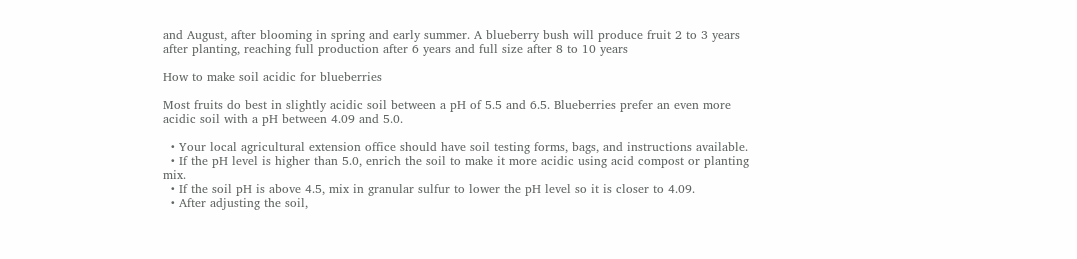and August, after blooming in spring and early summer. A blueberry bush will produce fruit 2 to 3 years after planting, reaching full production after 6 years and full size after 8 to 10 years

How to make soil acidic for blueberries

Most fruits do best in slightly acidic soil between a pH of 5.5 and 6.5. Blueberries prefer an even more acidic soil with a pH between 4.09 and 5.0.

  • Your local agricultural extension office should have soil testing forms, bags, and instructions available.
  • If the pH level is higher than 5.0, enrich the soil to make it more acidic using acid compost or planting mix.
  • If the soil pH is above 4.5, mix in granular sulfur to lower the pH level so it is closer to 4.09.
  • After adjusting the soil,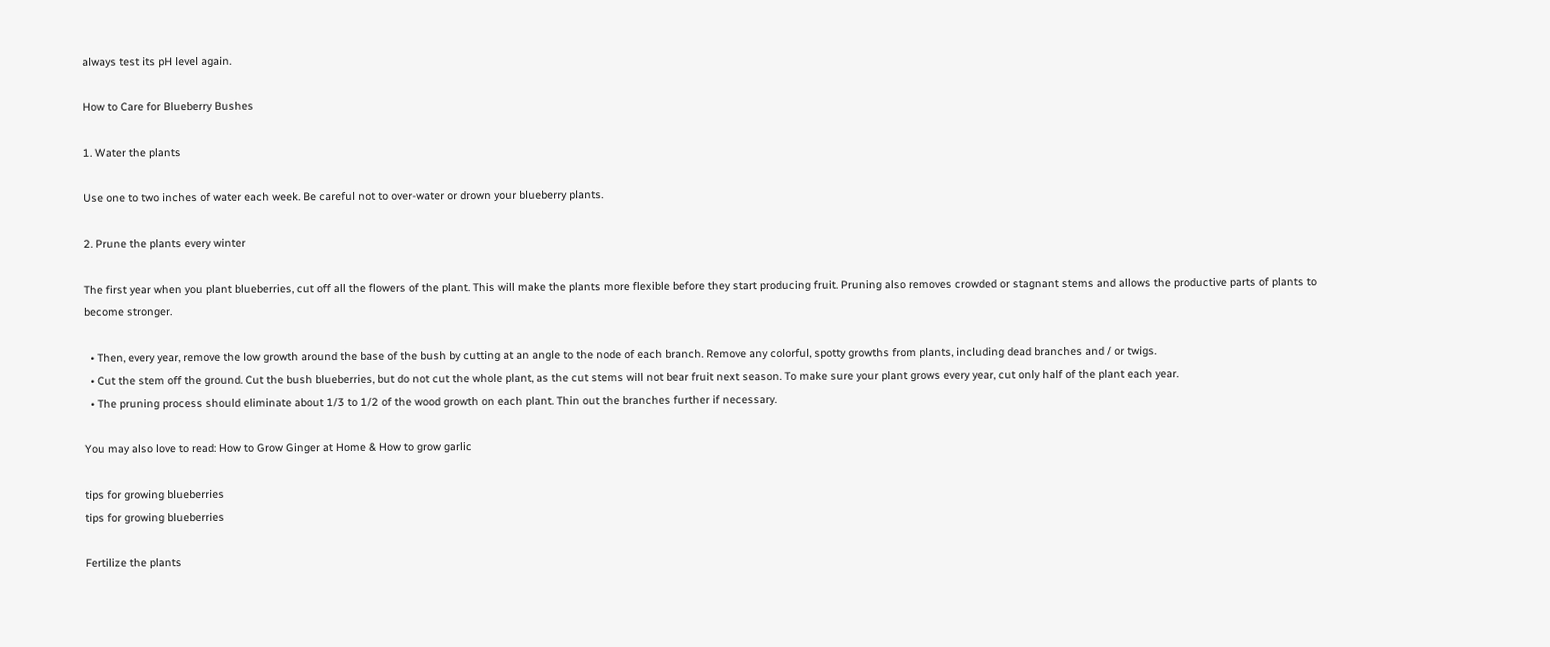always test its pH level again.

How to Care for Blueberry Bushes

1. Water the plants

Use one to two inches of water each week. Be careful not to over-water or drown your blueberry plants.

2. Prune the plants every winter

The first year when you plant blueberries, cut off all the flowers of the plant. This will make the plants more flexible before they start producing fruit. Pruning also removes crowded or stagnant stems and allows the productive parts of plants to become stronger.

  • Then, every year, remove the low growth around the base of the bush by cutting at an angle to the node of each branch. Remove any colorful, spotty growths from plants, including dead branches and / or twigs.
  • Cut the stem off the ground. Cut the bush blueberries, but do not cut the whole plant, as the cut stems will not bear fruit next season. To make sure your plant grows every year, cut only half of the plant each year.
  • The pruning process should eliminate about 1/3 to 1/2 of the wood growth on each plant. Thin out the branches further if necessary.

You may also love to read: How to Grow Ginger at Home & How to grow garlic

tips for growing blueberries
tips for growing blueberries

Fertilize the plants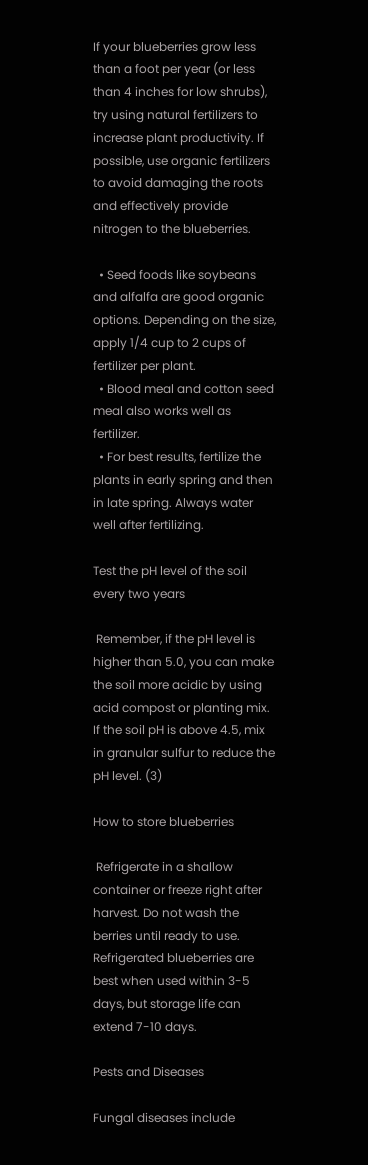If your blueberries grow less than a foot per year (or less than 4 inches for low shrubs), try using natural fertilizers to increase plant productivity. If possible, use organic fertilizers to avoid damaging the roots and effectively provide nitrogen to the blueberries.

  • Seed foods like soybeans and alfalfa are good organic options. Depending on the size, apply 1/4 cup to 2 cups of fertilizer per plant.
  • Blood meal and cotton seed meal also works well as fertilizer.
  • For best results, fertilize the plants in early spring and then in late spring. Always water well after fertilizing.

Test the pH level of the soil every two years

 Remember, if the pH level is higher than 5.0, you can make the soil more acidic by using acid compost or planting mix. If the soil pH is above 4.5, mix in granular sulfur to reduce the pH level. (3)

How to store blueberries

 Refrigerate in a shallow container or freeze right after harvest. Do not wash the berries until ready to use. Refrigerated blueberries are best when used within 3-5 days, but storage life can extend 7-10 days.

Pests and Diseases

Fungal diseases include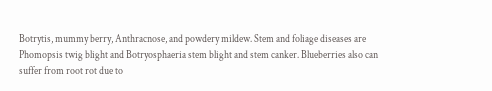Botrytis, mummy berry, Anthracnose, and powdery mildew. Stem and foliage diseases are Phomopsis twig blight and Botryosphaeria stem blight and stem canker. Blueberries also can suffer from root rot due to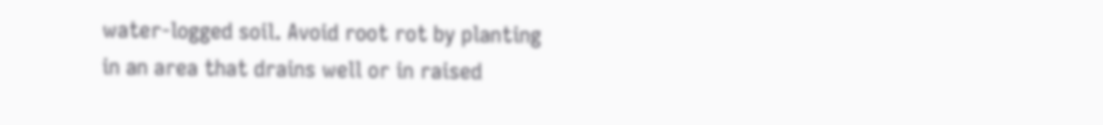water-logged soil. Avoid root rot by planting in an area that drains well or in raised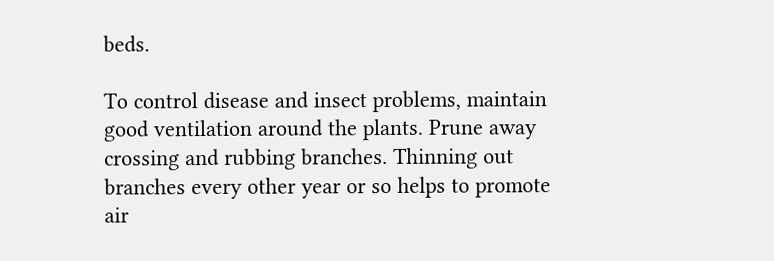beds.

To control disease and insect problems, maintain good ventilation around the plants. Prune away crossing and rubbing branches. Thinning out branches every other year or so helps to promote air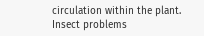circulation within the plant. Insect problems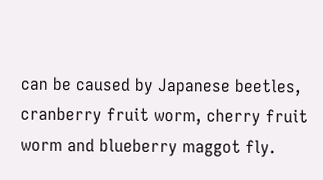can be caused by Japanese beetles, cranberry fruit worm, cherry fruit worm and blueberry maggot fly.